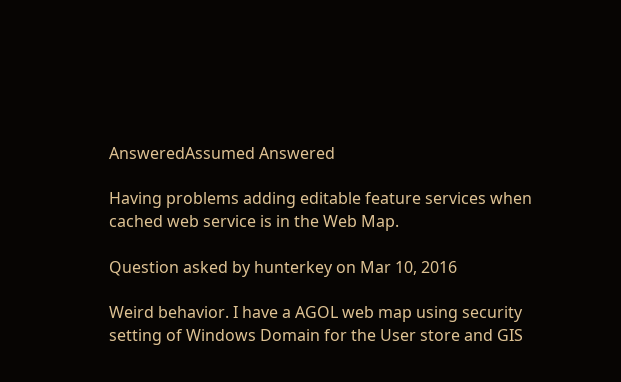AnsweredAssumed Answered

Having problems adding editable feature services when cached web service is in the Web Map.

Question asked by hunterkey on Mar 10, 2016

Weird behavior. I have a AGOL web map using security setting of Windows Domain for the User store and GIS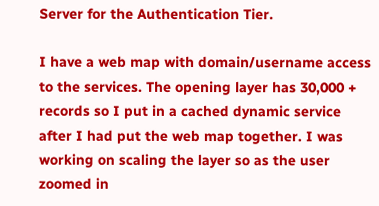Server for the Authentication Tier.

I have a web map with domain/username access to the services. The opening layer has 30,000 + records so I put in a cached dynamic service after I had put the web map together. I was working on scaling the layer so as the user zoomed in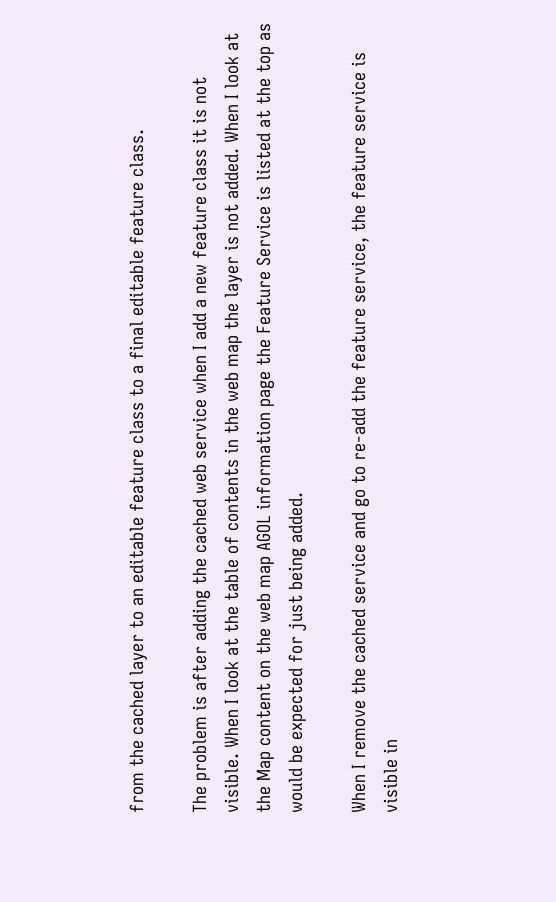from the cached layer to an editable feature class to a final editable feature class.

The problem is after adding the cached web service when I add a new feature class it is not visible. When I look at the table of contents in the web map the layer is not added. When I look at the Map content on the web map AGOL information page the Feature Service is listed at the top as would be expected for just being added.

When I remove the cached service and go to re-add the feature service, the feature service is visible in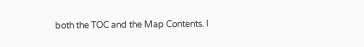both the TOC and the Map Contents. I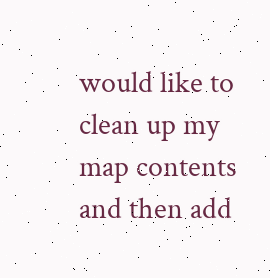would like to clean up my map contents and then add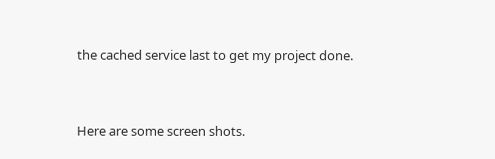the cached service last to get my project done.


Here are some screen shots.